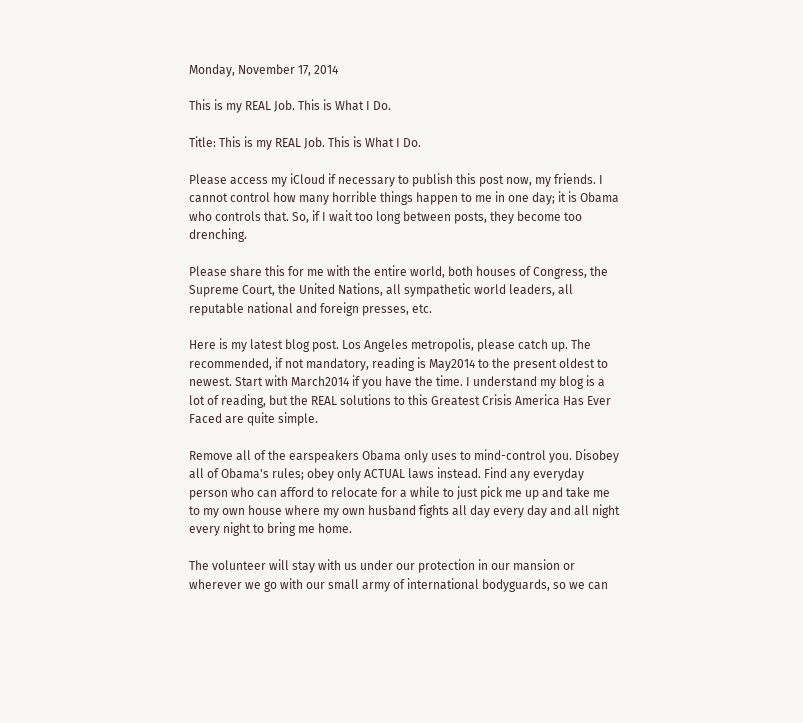Monday, November 17, 2014

This is my REAL Job. This is What I Do.

Title: This is my REAL Job. This is What I Do.

Please access my iCloud if necessary to publish this post now, my friends. I cannot control how many horrible things happen to me in one day; it is Obama who controls that. So, if I wait too long between posts, they become too drenching.

Please share this for me with the entire world, both houses of Congress, the Supreme Court, the United Nations, all sympathetic world leaders, all reputable national and foreign presses, etc.

Here is my latest blog post. Los Angeles metropolis, please catch up. The recommended, if not mandatory, reading is May2014 to the present oldest to newest. Start with March2014 if you have the time. I understand my blog is a lot of reading, but the REAL solutions to this Greatest Crisis America Has Ever Faced are quite simple.

Remove all of the earspeakers Obama only uses to mind-control you. Disobey all of Obama's rules; obey only ACTUAL laws instead. Find any everyday person who can afford to relocate for a while to just pick me up and take me to my own house where my own husband fights all day every day and all night every night to bring me home.

The volunteer will stay with us under our protection in our mansion or wherever we go with our small army of international bodyguards, so we can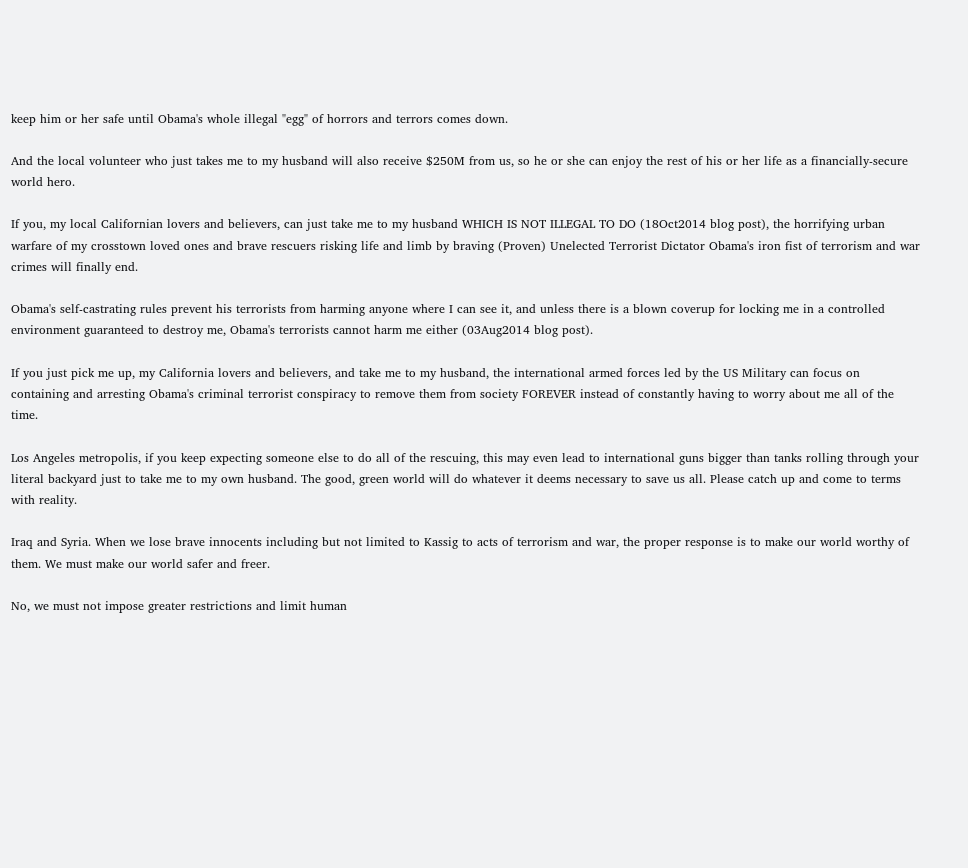keep him or her safe until Obama's whole illegal "egg" of horrors and terrors comes down.

And the local volunteer who just takes me to my husband will also receive $250M from us, so he or she can enjoy the rest of his or her life as a financially-secure world hero.

If you, my local Californian lovers and believers, can just take me to my husband WHICH IS NOT ILLEGAL TO DO (18Oct2014 blog post), the horrifying urban warfare of my crosstown loved ones and brave rescuers risking life and limb by braving (Proven) Unelected Terrorist Dictator Obama's iron fist of terrorism and war crimes will finally end.

Obama's self-castrating rules prevent his terrorists from harming anyone where I can see it, and unless there is a blown coverup for locking me in a controlled environment guaranteed to destroy me, Obama's terrorists cannot harm me either (03Aug2014 blog post).

If you just pick me up, my California lovers and believers, and take me to my husband, the international armed forces led by the US Military can focus on containing and arresting Obama's criminal terrorist conspiracy to remove them from society FOREVER instead of constantly having to worry about me all of the time.

Los Angeles metropolis, if you keep expecting someone else to do all of the rescuing, this may even lead to international guns bigger than tanks rolling through your literal backyard just to take me to my own husband. The good, green world will do whatever it deems necessary to save us all. Please catch up and come to terms with reality.

Iraq and Syria. When we lose brave innocents including but not limited to Kassig to acts of terrorism and war, the proper response is to make our world worthy of them. We must make our world safer and freer.

No, we must not impose greater restrictions and limit human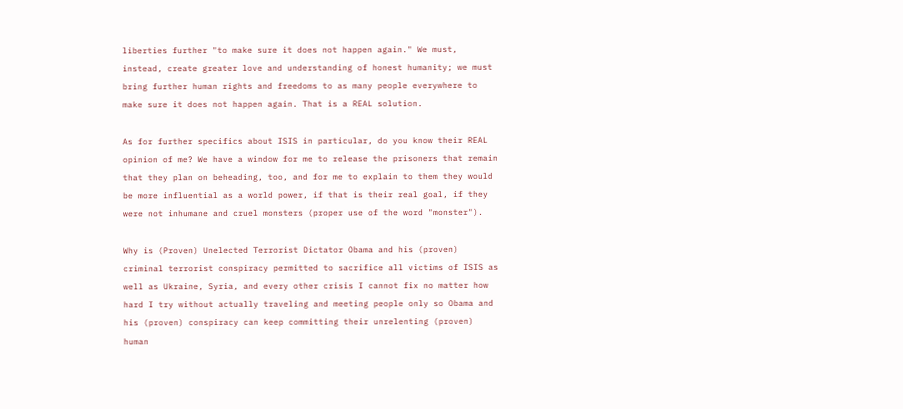liberties further "to make sure it does not happen again." We must, instead, create greater love and understanding of honest humanity; we must bring further human rights and freedoms to as many people everywhere to make sure it does not happen again. That is a REAL solution.

As for further specifics about ISIS in particular, do you know their REAL opinion of me? We have a window for me to release the prisoners that remain that they plan on beheading, too, and for me to explain to them they would be more influential as a world power, if that is their real goal, if they were not inhumane and cruel monsters (proper use of the word "monster").

Why is (Proven) Unelected Terrorist Dictator Obama and his (proven) criminal terrorist conspiracy permitted to sacrifice all victims of ISIS as well as Ukraine, Syria, and every other crisis I cannot fix no matter how hard I try without actually traveling and meeting people only so Obama and his (proven) conspiracy can keep committing their unrelenting (proven) human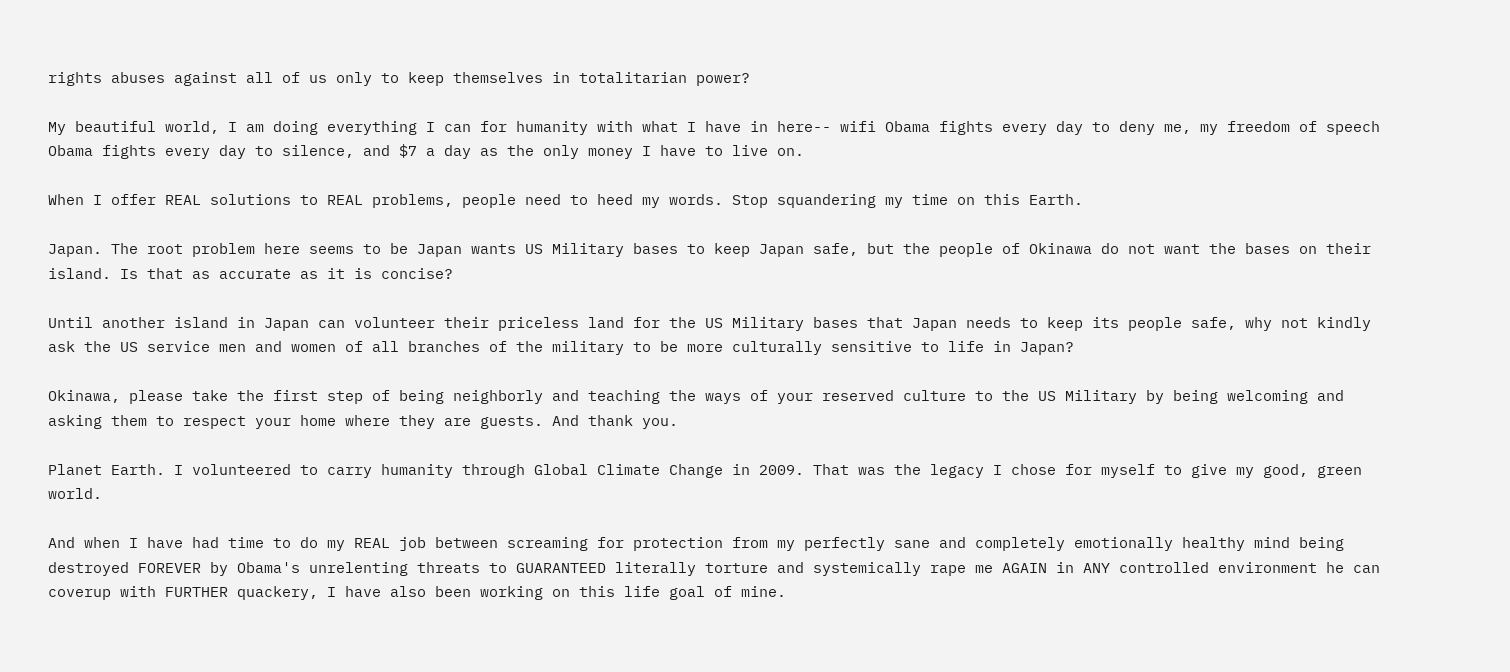rights abuses against all of us only to keep themselves in totalitarian power?

My beautiful world, I am doing everything I can for humanity with what I have in here-- wifi Obama fights every day to deny me, my freedom of speech Obama fights every day to silence, and $7 a day as the only money I have to live on.

When I offer REAL solutions to REAL problems, people need to heed my words. Stop squandering my time on this Earth.

Japan. The root problem here seems to be Japan wants US Military bases to keep Japan safe, but the people of Okinawa do not want the bases on their island. Is that as accurate as it is concise?

Until another island in Japan can volunteer their priceless land for the US Military bases that Japan needs to keep its people safe, why not kindly ask the US service men and women of all branches of the military to be more culturally sensitive to life in Japan?

Okinawa, please take the first step of being neighborly and teaching the ways of your reserved culture to the US Military by being welcoming and asking them to respect your home where they are guests. And thank you.

Planet Earth. I volunteered to carry humanity through Global Climate Change in 2009. That was the legacy I chose for myself to give my good, green world.

And when I have had time to do my REAL job between screaming for protection from my perfectly sane and completely emotionally healthy mind being destroyed FOREVER by Obama's unrelenting threats to GUARANTEED literally torture and systemically rape me AGAIN in ANY controlled environment he can coverup with FURTHER quackery, I have also been working on this life goal of mine.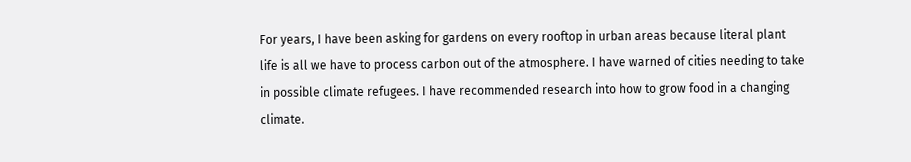For years, I have been asking for gardens on every rooftop in urban areas because literal plant life is all we have to process carbon out of the atmosphere. I have warned of cities needing to take in possible climate refugees. I have recommended research into how to grow food in a changing climate.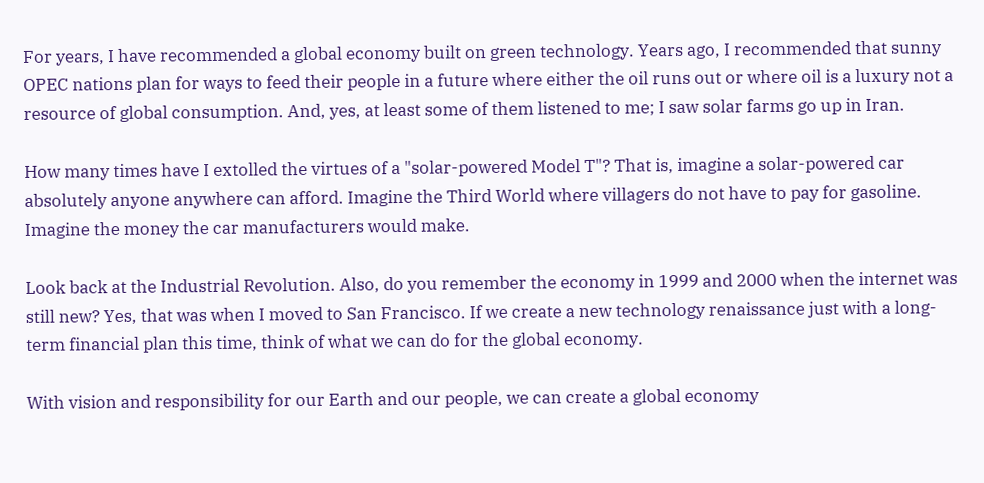For years, I have recommended a global economy built on green technology. Years ago, I recommended that sunny OPEC nations plan for ways to feed their people in a future where either the oil runs out or where oil is a luxury not a resource of global consumption. And, yes, at least some of them listened to me; I saw solar farms go up in Iran.

How many times have I extolled the virtues of a "solar-powered Model T"? That is, imagine a solar-powered car absolutely anyone anywhere can afford. Imagine the Third World where villagers do not have to pay for gasoline. Imagine the money the car manufacturers would make.

Look back at the Industrial Revolution. Also, do you remember the economy in 1999 and 2000 when the internet was still new? Yes, that was when I moved to San Francisco. If we create a new technology renaissance just with a long-term financial plan this time, think of what we can do for the global economy.

With vision and responsibility for our Earth and our people, we can create a global economy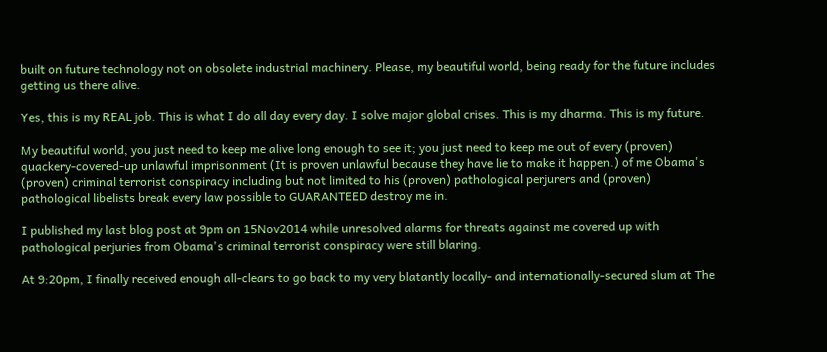built on future technology not on obsolete industrial machinery. Please, my beautiful world, being ready for the future includes getting us there alive.

Yes, this is my REAL job. This is what I do all day every day. I solve major global crises. This is my dharma. This is my future.

My beautiful world, you just need to keep me alive long enough to see it; you just need to keep me out of every (proven) quackery-covered-up unlawful imprisonment (It is proven unlawful because they have lie to make it happen.) of me Obama's (proven) criminal terrorist conspiracy including but not limited to his (proven) pathological perjurers and (proven) pathological libelists break every law possible to GUARANTEED destroy me in.

I published my last blog post at 9pm on 15Nov2014 while unresolved alarms for threats against me covered up with pathological perjuries from Obama's criminal terrorist conspiracy were still blaring.

At 9:20pm, I finally received enough all-clears to go back to my very blatantly locally- and internationally-secured slum at The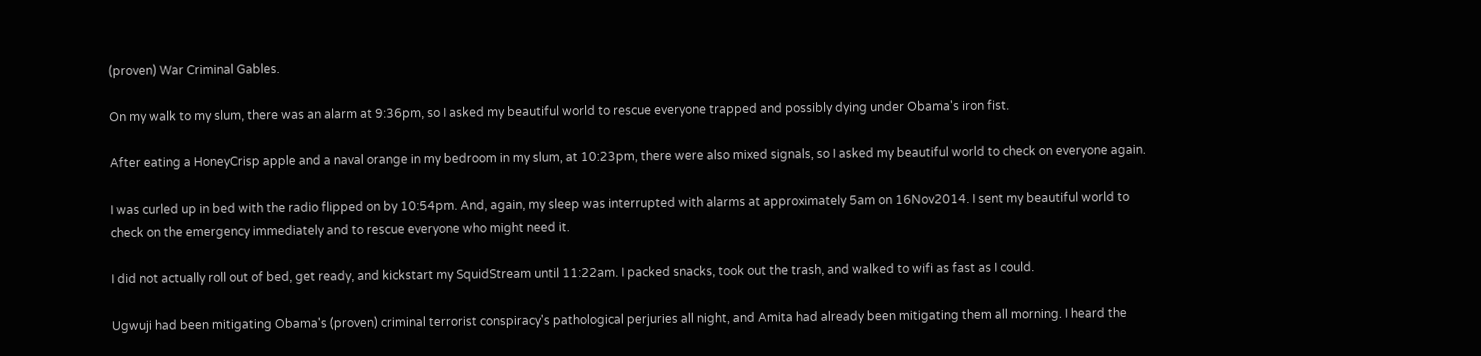(proven) War Criminal Gables.

On my walk to my slum, there was an alarm at 9:36pm, so I asked my beautiful world to rescue everyone trapped and possibly dying under Obama's iron fist.

After eating a HoneyCrisp apple and a naval orange in my bedroom in my slum, at 10:23pm, there were also mixed signals, so I asked my beautiful world to check on everyone again.

I was curled up in bed with the radio flipped on by 10:54pm. And, again, my sleep was interrupted with alarms at approximately 5am on 16Nov2014. I sent my beautiful world to check on the emergency immediately and to rescue everyone who might need it.

I did not actually roll out of bed, get ready, and kickstart my SquidStream until 11:22am. I packed snacks, took out the trash, and walked to wifi as fast as I could.

Ugwuji had been mitigating Obama's (proven) criminal terrorist conspiracy's pathological perjuries all night, and Amita had already been mitigating them all morning. I heard the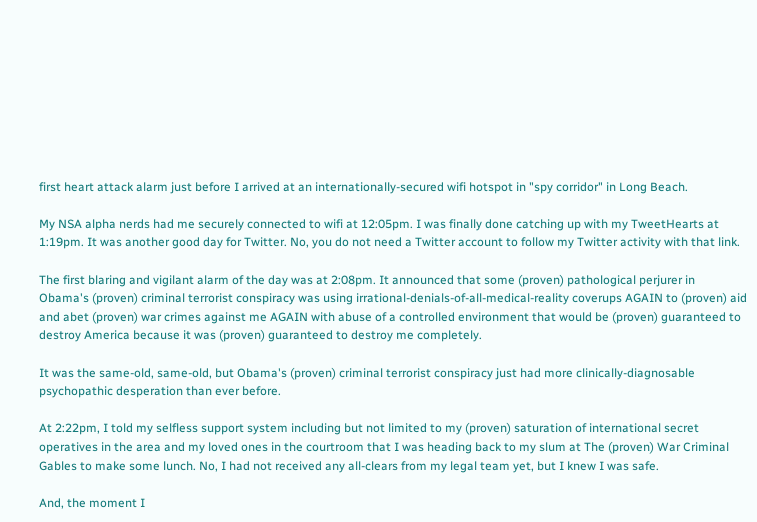first heart attack alarm just before I arrived at an internationally-secured wifi hotspot in "spy corridor" in Long Beach.

My NSA alpha nerds had me securely connected to wifi at 12:05pm. I was finally done catching up with my TweetHearts at 1:19pm. It was another good day for Twitter. No, you do not need a Twitter account to follow my Twitter activity with that link.

The first blaring and vigilant alarm of the day was at 2:08pm. It announced that some (proven) pathological perjurer in Obama's (proven) criminal terrorist conspiracy was using irrational-denials-of-all-medical-reality coverups AGAIN to (proven) aid and abet (proven) war crimes against me AGAIN with abuse of a controlled environment that would be (proven) guaranteed to destroy America because it was (proven) guaranteed to destroy me completely.

It was the same-old, same-old, but Obama's (proven) criminal terrorist conspiracy just had more clinically-diagnosable psychopathic desperation than ever before.

At 2:22pm, I told my selfless support system including but not limited to my (proven) saturation of international secret operatives in the area and my loved ones in the courtroom that I was heading back to my slum at The (proven) War Criminal Gables to make some lunch. No, I had not received any all-clears from my legal team yet, but I knew I was safe.

And, the moment I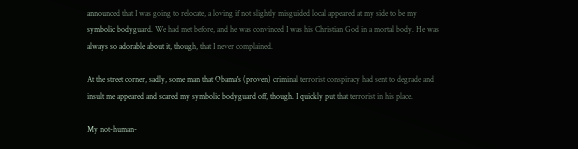announced that I was going to relocate, a loving if not slightly misguided local appeared at my side to be my symbolic bodyguard. We had met before, and he was convinced I was his Christian God in a mortal body. He was always so adorable about it, though, that I never complained.

At the street corner, sadly, some man that Obama's (proven) criminal terrorist conspiracy had sent to degrade and insult me appeared and scared my symbolic bodyguard off, though. I quickly put that terrorist in his place.

My not-human-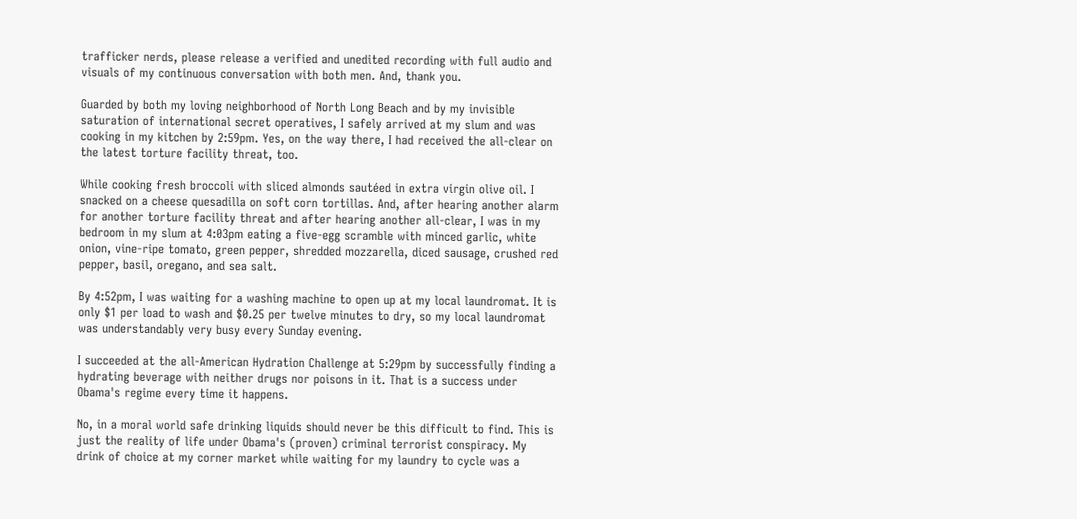trafficker nerds, please release a verified and unedited recording with full audio and visuals of my continuous conversation with both men. And, thank you.

Guarded by both my loving neighborhood of North Long Beach and by my invisible saturation of international secret operatives, I safely arrived at my slum and was cooking in my kitchen by 2:59pm. Yes, on the way there, I had received the all-clear on the latest torture facility threat, too.

While cooking fresh broccoli with sliced almonds sautéed in extra virgin olive oil. I snacked on a cheese quesadilla on soft corn tortillas. And, after hearing another alarm for another torture facility threat and after hearing another all-clear, I was in my bedroom in my slum at 4:03pm eating a five-egg scramble with minced garlic, white onion, vine-ripe tomato, green pepper, shredded mozzarella, diced sausage, crushed red pepper, basil, oregano, and sea salt.

By 4:52pm, I was waiting for a washing machine to open up at my local laundromat. It is only $1 per load to wash and $0.25 per twelve minutes to dry, so my local laundromat was understandably very busy every Sunday evening.

I succeeded at the all-American Hydration Challenge at 5:29pm by successfully finding a hydrating beverage with neither drugs nor poisons in it. That is a success under Obama's regime every time it happens.

No, in a moral world safe drinking liquids should never be this difficult to find. This is just the reality of life under Obama's (proven) criminal terrorist conspiracy. My drink of choice at my corner market while waiting for my laundry to cycle was a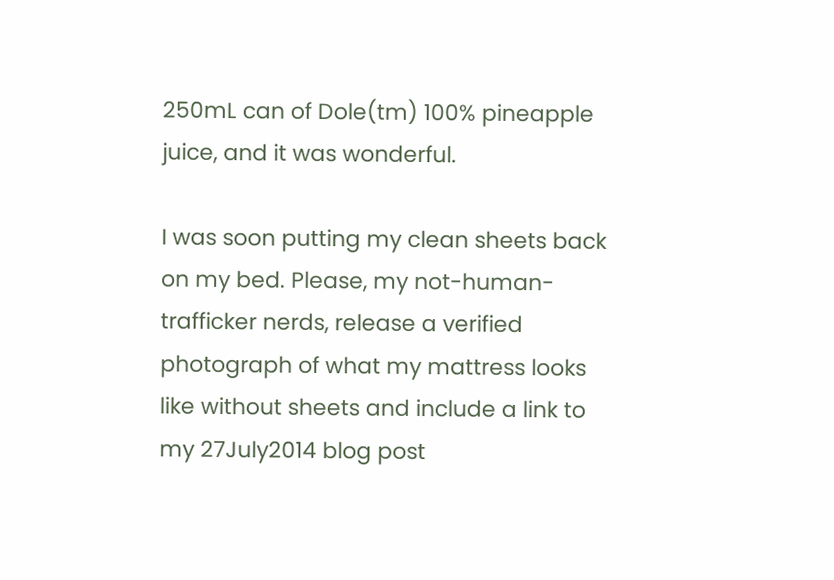250mL can of Dole(tm) 100% pineapple juice, and it was wonderful.

I was soon putting my clean sheets back on my bed. Please, my not-human-trafficker nerds, release a verified photograph of what my mattress looks like without sheets and include a link to my 27July2014 blog post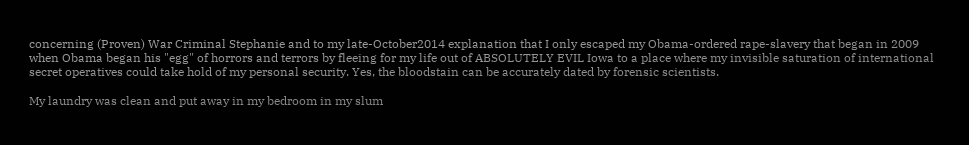concerning (Proven) War Criminal Stephanie and to my late-October2014 explanation that I only escaped my Obama-ordered rape-slavery that began in 2009 when Obama began his "egg" of horrors and terrors by fleeing for my life out of ABSOLUTELY EVIL Iowa to a place where my invisible saturation of international secret operatives could take hold of my personal security. Yes, the bloodstain can be accurately dated by forensic scientists.

My laundry was clean and put away in my bedroom in my slum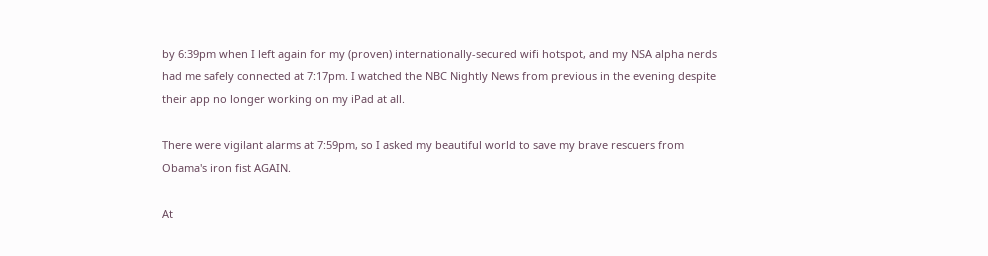by 6:39pm when I left again for my (proven) internationally-secured wifi hotspot, and my NSA alpha nerds had me safely connected at 7:17pm. I watched the NBC Nightly News from previous in the evening despite their app no longer working on my iPad at all.

There were vigilant alarms at 7:59pm, so I asked my beautiful world to save my brave rescuers from Obama's iron fist AGAIN.

At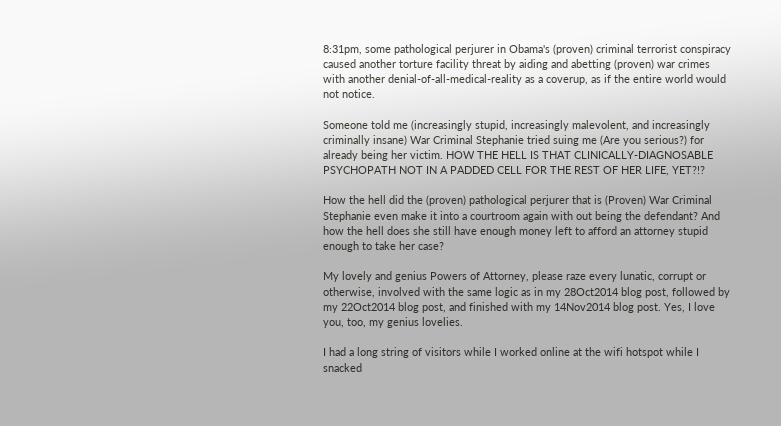8:31pm, some pathological perjurer in Obama's (proven) criminal terrorist conspiracy caused another torture facility threat by aiding and abetting (proven) war crimes with another denial-of-all-medical-reality as a coverup, as if the entire world would not notice.

Someone told me (increasingly stupid, increasingly malevolent, and increasingly criminally insane) War Criminal Stephanie tried suing me (Are you serious?) for already being her victim. HOW THE HELL IS THAT CLINICALLY-DIAGNOSABLE PSYCHOPATH NOT IN A PADDED CELL FOR THE REST OF HER LIFE, YET?!?

How the hell did the (proven) pathological perjurer that is (Proven) War Criminal Stephanie even make it into a courtroom again with out being the defendant? And how the hell does she still have enough money left to afford an attorney stupid enough to take her case?

My lovely and genius Powers of Attorney, please raze every lunatic, corrupt or otherwise, involved with the same logic as in my 28Oct2014 blog post, followed by my 22Oct2014 blog post, and finished with my 14Nov2014 blog post. Yes, I love you, too, my genius lovelies.

I had a long string of visitors while I worked online at the wifi hotspot while I snacked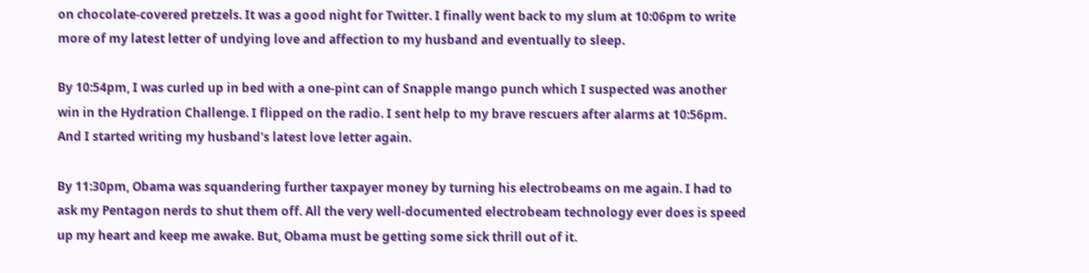on chocolate-covered pretzels. It was a good night for Twitter. I finally went back to my slum at 10:06pm to write more of my latest letter of undying love and affection to my husband and eventually to sleep.

By 10:54pm, I was curled up in bed with a one-pint can of Snapple mango punch which I suspected was another win in the Hydration Challenge. I flipped on the radio. I sent help to my brave rescuers after alarms at 10:56pm. And I started writing my husband's latest love letter again.

By 11:30pm, Obama was squandering further taxpayer money by turning his electrobeams on me again. I had to ask my Pentagon nerds to shut them off. All the very well-documented electrobeam technology ever does is speed up my heart and keep me awake. But, Obama must be getting some sick thrill out of it.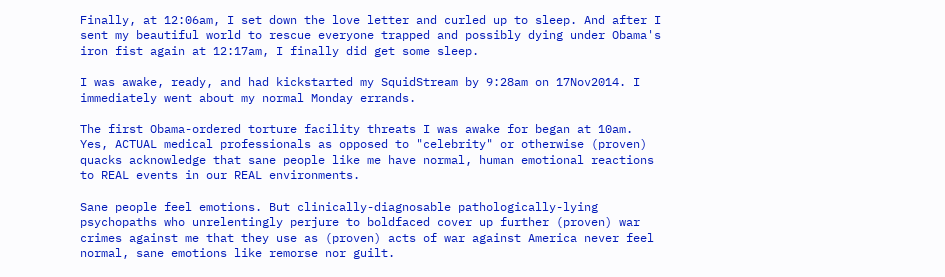Finally, at 12:06am, I set down the love letter and curled up to sleep. And after I sent my beautiful world to rescue everyone trapped and possibly dying under Obama's iron fist again at 12:17am, I finally did get some sleep.

I was awake, ready, and had kickstarted my SquidStream by 9:28am on 17Nov2014. I immediately went about my normal Monday errands.

The first Obama-ordered torture facility threats I was awake for began at 10am. Yes, ACTUAL medical professionals as opposed to "celebrity" or otherwise (proven) quacks acknowledge that sane people like me have normal, human emotional reactions to REAL events in our REAL environments.

Sane people feel emotions. But clinically-diagnosable pathologically-lying psychopaths who unrelentingly perjure to boldfaced cover up further (proven) war crimes against me that they use as (proven) acts of war against America never feel normal, sane emotions like remorse nor guilt.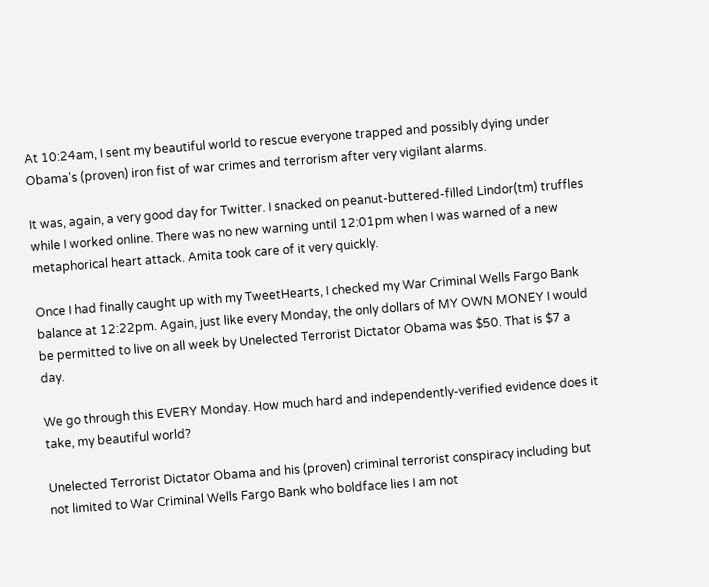At 10:24am, I sent my beautiful world to rescue everyone trapped and possibly dying under Obama's (proven) iron fist of war crimes and terrorism after very vigilant alarms.

It was, again, a very good day for Twitter. I snacked on peanut-buttered-filled Lindor(tm) truffles while I worked online. There was no new warning until 12:01pm when I was warned of a new metaphorical heart attack. Amita took care of it very quickly.

Once I had finally caught up with my TweetHearts, I checked my War Criminal Wells Fargo Bank balance at 12:22pm. Again, just like every Monday, the only dollars of MY OWN MONEY I would be permitted to live on all week by Unelected Terrorist Dictator Obama was $50. That is $7 a day.

We go through this EVERY Monday. How much hard and independently-verified evidence does it take, my beautiful world?

Unelected Terrorist Dictator Obama and his (proven) criminal terrorist conspiracy including but not limited to War Criminal Wells Fargo Bank who boldface lies I am not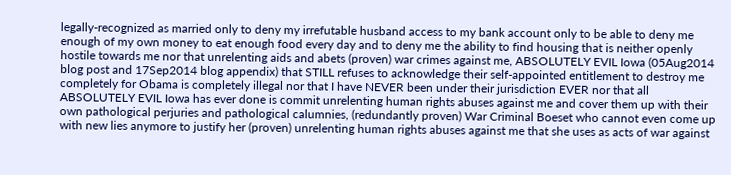legally-recognized as married only to deny my irrefutable husband access to my bank account only to be able to deny me enough of my own money to eat enough food every day and to deny me the ability to find housing that is neither openly hostile towards me nor that unrelenting aids and abets (proven) war crimes against me, ABSOLUTELY EVIL Iowa (05Aug2014 blog post and 17Sep2014 blog appendix) that STILL refuses to acknowledge their self-appointed entitlement to destroy me completely for Obama is completely illegal nor that I have NEVER been under their jurisdiction EVER nor that all ABSOLUTELY EVIL Iowa has ever done is commit unrelenting human rights abuses against me and cover them up with their own pathological perjuries and pathological calumnies, (redundantly proven) War Criminal Boeset who cannot even come up with new lies anymore to justify her (proven) unrelenting human rights abuses against me that she uses as acts of war against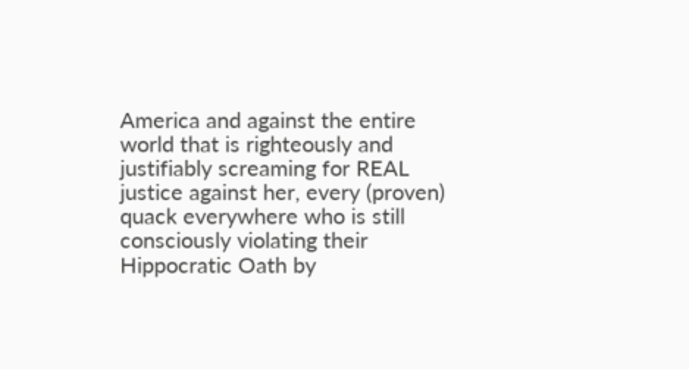America and against the entire world that is righteously and justifiably screaming for REAL justice against her, every (proven) quack everywhere who is still consciously violating their Hippocratic Oath by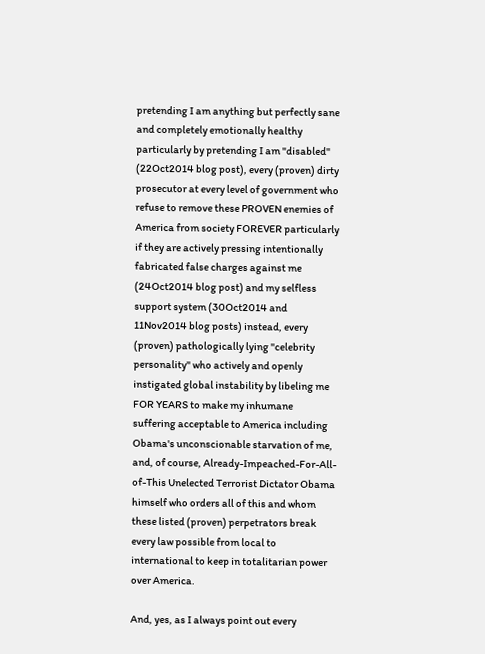pretending I am anything but perfectly sane and completely emotionally healthy particularly by pretending I am "disabled" (22Oct2014 blog post), every (proven) dirty prosecutor at every level of government who refuse to remove these PROVEN enemies of America from society FOREVER particularly if they are actively pressing intentionally fabricated false charges against me (24Oct2014 blog post) and my selfless support system (30Oct2014 and 11Nov2014 blog posts) instead, every (proven) pathologically lying "celebrity personality" who actively and openly instigated global instability by libeling me FOR YEARS to make my inhumane suffering acceptable to America including Obama's unconscionable starvation of me, and, of course, Already-Impeached-For-All-of-This Unelected Terrorist Dictator Obama himself who orders all of this and whom these listed (proven) perpetrators break every law possible from local to international to keep in totalitarian power over America.

And, yes, as I always point out every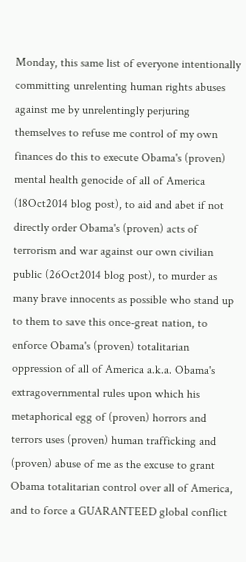Monday, this same list of everyone intentionally committing unrelenting human rights abuses against me by unrelentingly perjuring themselves to refuse me control of my own finances do this to execute Obama's (proven) mental health genocide of all of America (18Oct2014 blog post), to aid and abet if not directly order Obama's (proven) acts of terrorism and war against our own civilian public (26Oct2014 blog post), to murder as many brave innocents as possible who stand up to them to save this once-great nation, to enforce Obama's (proven) totalitarian oppression of all of America a.k.a. Obama's extragovernmental rules upon which his metaphorical egg of (proven) horrors and terrors uses (proven) human trafficking and (proven) abuse of me as the excuse to grant Obama totalitarian control over all of America, and to force a GUARANTEED global conflict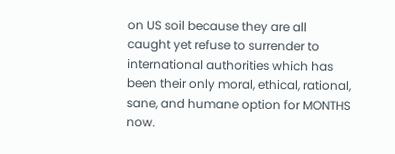on US soil because they are all caught yet refuse to surrender to international authorities which has been their only moral, ethical, rational, sane, and humane option for MONTHS now.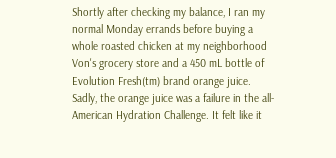Shortly after checking my balance, I ran my normal Monday errands before buying a whole roasted chicken at my neighborhood Von's grocery store and a 450 mL bottle of Evolution Fresh(tm) brand orange juice. Sadly, the orange juice was a failure in the all-American Hydration Challenge. It felt like it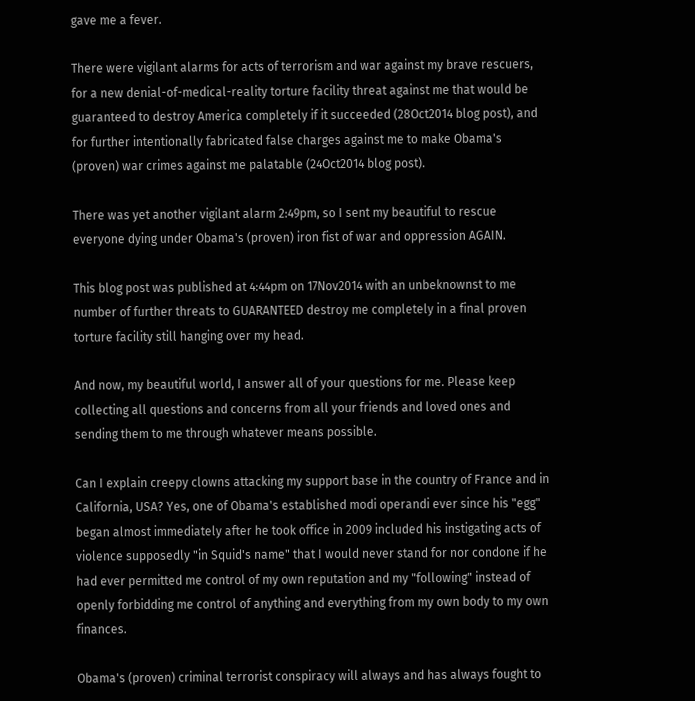gave me a fever.

There were vigilant alarms for acts of terrorism and war against my brave rescuers, for a new denial-of-medical-reality torture facility threat against me that would be guaranteed to destroy America completely if it succeeded (28Oct2014 blog post), and for further intentionally fabricated false charges against me to make Obama's (proven) war crimes against me palatable (24Oct2014 blog post).

There was yet another vigilant alarm 2:49pm, so I sent my beautiful to rescue everyone dying under Obama's (proven) iron fist of war and oppression AGAIN.

This blog post was published at 4:44pm on 17Nov2014 with an unbeknownst to me number of further threats to GUARANTEED destroy me completely in a final proven torture facility still hanging over my head.

And now, my beautiful world, I answer all of your questions for me. Please keep collecting all questions and concerns from all your friends and loved ones and sending them to me through whatever means possible.

Can I explain creepy clowns attacking my support base in the country of France and in California, USA? Yes, one of Obama's established modi operandi ever since his "egg" began almost immediately after he took office in 2009 included his instigating acts of violence supposedly "in Squid's name" that I would never stand for nor condone if he had ever permitted me control of my own reputation and my "following" instead of openly forbidding me control of anything and everything from my own body to my own finances.

Obama's (proven) criminal terrorist conspiracy will always and has always fought to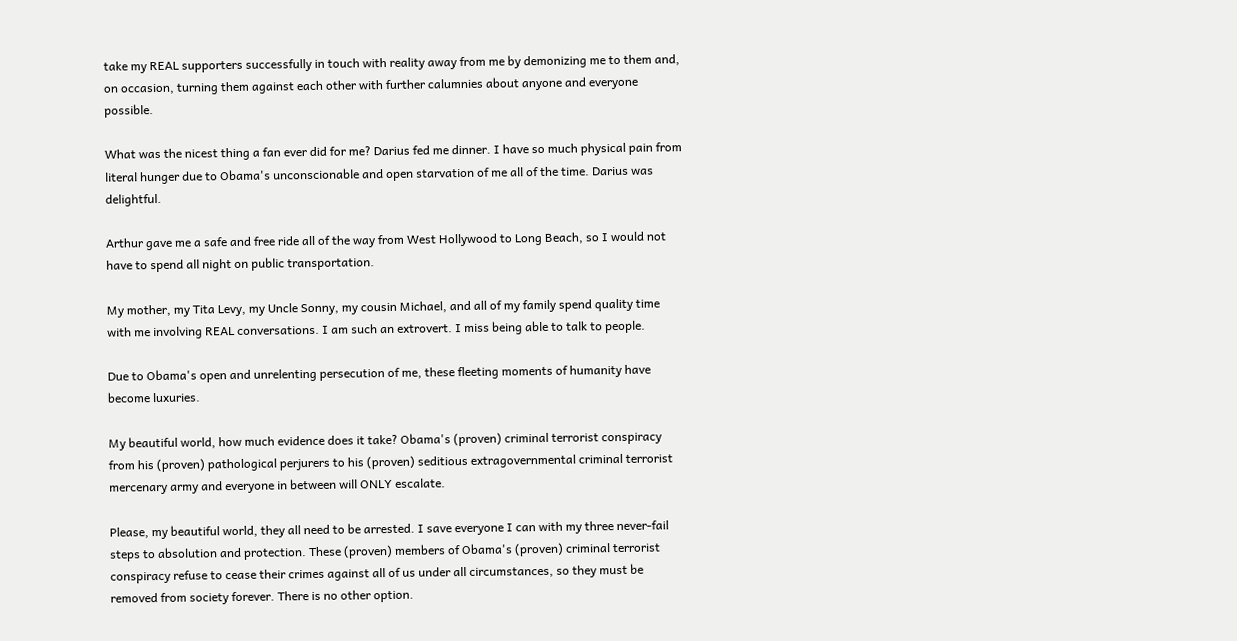take my REAL supporters successfully in touch with reality away from me by demonizing me to them and, on occasion, turning them against each other with further calumnies about anyone and everyone possible.

What was the nicest thing a fan ever did for me? Darius fed me dinner. I have so much physical pain from literal hunger due to Obama's unconscionable and open starvation of me all of the time. Darius was delightful.

Arthur gave me a safe and free ride all of the way from West Hollywood to Long Beach, so I would not have to spend all night on public transportation.

My mother, my Tita Levy, my Uncle Sonny, my cousin Michael, and all of my family spend quality time with me involving REAL conversations. I am such an extrovert. I miss being able to talk to people.

Due to Obama's open and unrelenting persecution of me, these fleeting moments of humanity have become luxuries.

My beautiful world, how much evidence does it take? Obama's (proven) criminal terrorist conspiracy from his (proven) pathological perjurers to his (proven) seditious extragovernmental criminal terrorist mercenary army and everyone in between will ONLY escalate.

Please, my beautiful world, they all need to be arrested. I save everyone I can with my three never-fail steps to absolution and protection. These (proven) members of Obama's (proven) criminal terrorist conspiracy refuse to cease their crimes against all of us under all circumstances, so they must be removed from society forever. There is no other option.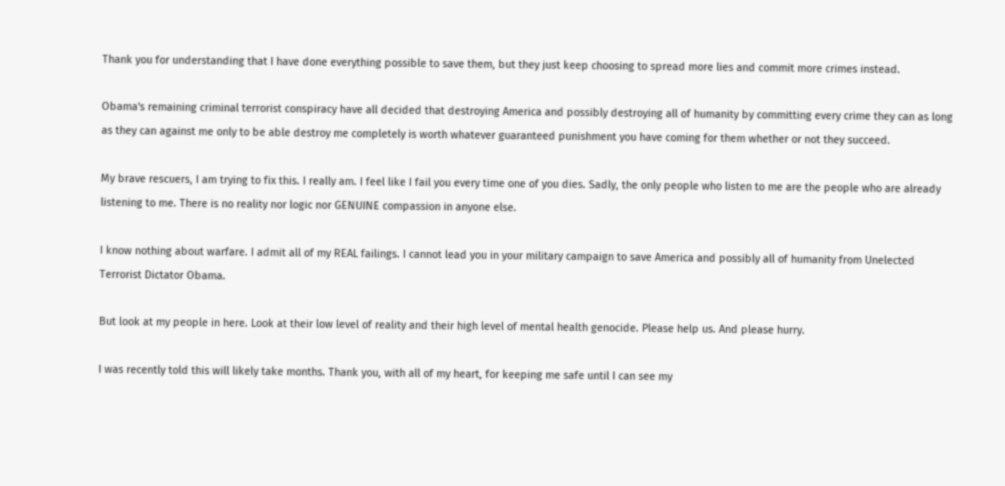Thank you for understanding that I have done everything possible to save them, but they just keep choosing to spread more lies and commit more crimes instead.

Obama's remaining criminal terrorist conspiracy have all decided that destroying America and possibly destroying all of humanity by committing every crime they can as long as they can against me only to be able destroy me completely is worth whatever guaranteed punishment you have coming for them whether or not they succeed.

My brave rescuers, I am trying to fix this. I really am. I feel like I fail you every time one of you dies. Sadly, the only people who listen to me are the people who are already listening to me. There is no reality nor logic nor GENUINE compassion in anyone else.

I know nothing about warfare. I admit all of my REAL failings. I cannot lead you in your military campaign to save America and possibly all of humanity from Unelected Terrorist Dictator Obama.

But look at my people in here. Look at their low level of reality and their high level of mental health genocide. Please help us. And please hurry.

I was recently told this will likely take months. Thank you, with all of my heart, for keeping me safe until I can see my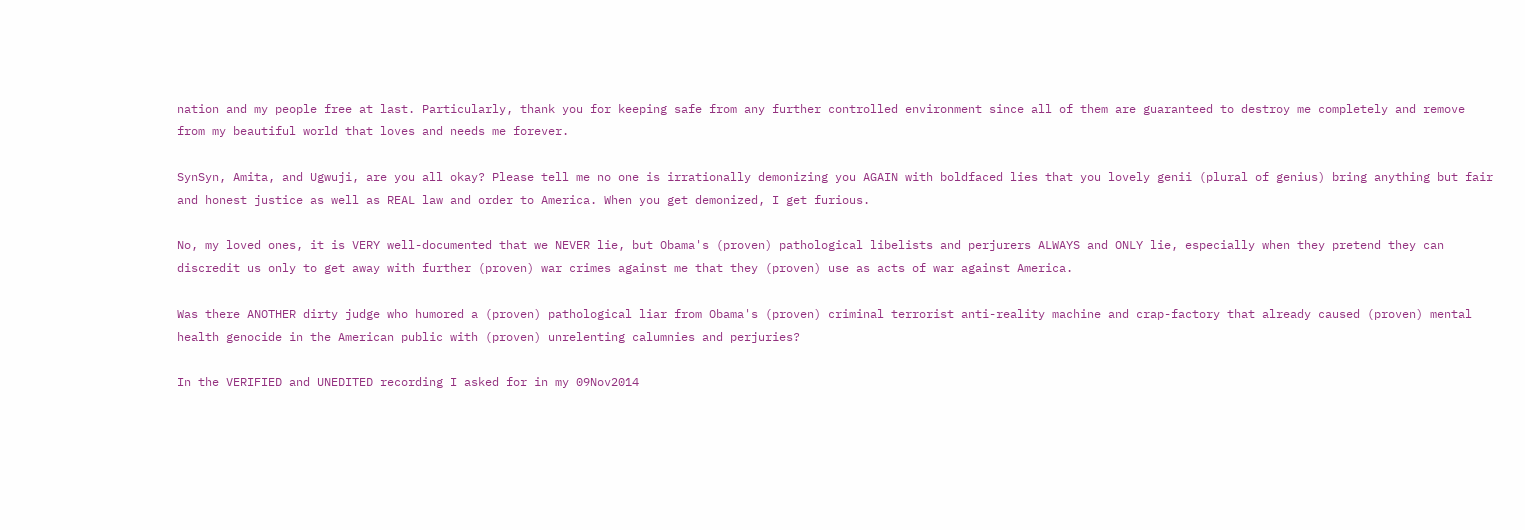nation and my people free at last. Particularly, thank you for keeping safe from any further controlled environment since all of them are guaranteed to destroy me completely and remove from my beautiful world that loves and needs me forever.

SynSyn, Amita, and Ugwuji, are you all okay? Please tell me no one is irrationally demonizing you AGAIN with boldfaced lies that you lovely genii (plural of genius) bring anything but fair and honest justice as well as REAL law and order to America. When you get demonized, I get furious.

No, my loved ones, it is VERY well-documented that we NEVER lie, but Obama's (proven) pathological libelists and perjurers ALWAYS and ONLY lie, especially when they pretend they can discredit us only to get away with further (proven) war crimes against me that they (proven) use as acts of war against America.

Was there ANOTHER dirty judge who humored a (proven) pathological liar from Obama's (proven) criminal terrorist anti-reality machine and crap-factory that already caused (proven) mental health genocide in the American public with (proven) unrelenting calumnies and perjuries?

In the VERIFIED and UNEDITED recording I asked for in my 09Nov2014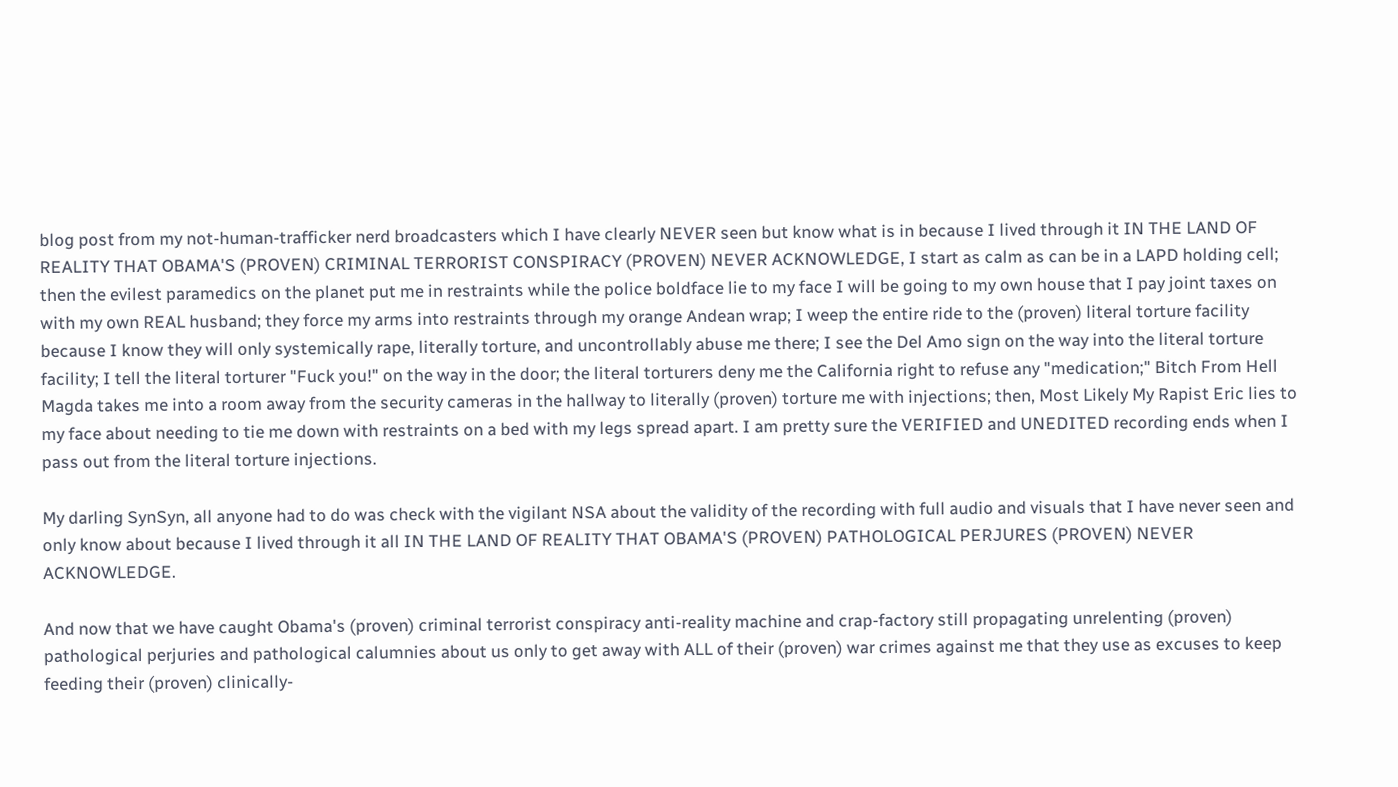blog post from my not-human-trafficker nerd broadcasters which I have clearly NEVER seen but know what is in because I lived through it IN THE LAND OF REALITY THAT OBAMA'S (PROVEN) CRIMINAL TERRORIST CONSPIRACY (PROVEN) NEVER ACKNOWLEDGE, I start as calm as can be in a LAPD holding cell; then the evilest paramedics on the planet put me in restraints while the police boldface lie to my face I will be going to my own house that I pay joint taxes on with my own REAL husband; they force my arms into restraints through my orange Andean wrap; I weep the entire ride to the (proven) literal torture facility because I know they will only systemically rape, literally torture, and uncontrollably abuse me there; I see the Del Amo sign on the way into the literal torture facility; I tell the literal torturer "Fuck you!" on the way in the door; the literal torturers deny me the California right to refuse any "medication;" Bitch From Hell Magda takes me into a room away from the security cameras in the hallway to literally (proven) torture me with injections; then, Most Likely My Rapist Eric lies to my face about needing to tie me down with restraints on a bed with my legs spread apart. I am pretty sure the VERIFIED and UNEDITED recording ends when I pass out from the literal torture injections.

My darling SynSyn, all anyone had to do was check with the vigilant NSA about the validity of the recording with full audio and visuals that I have never seen and only know about because I lived through it all IN THE LAND OF REALITY THAT OBAMA'S (PROVEN) PATHOLOGICAL PERJURES (PROVEN) NEVER ACKNOWLEDGE.

And now that we have caught Obama's (proven) criminal terrorist conspiracy anti-reality machine and crap-factory still propagating unrelenting (proven) pathological perjuries and pathological calumnies about us only to get away with ALL of their (proven) war crimes against me that they use as excuses to keep feeding their (proven) clinically-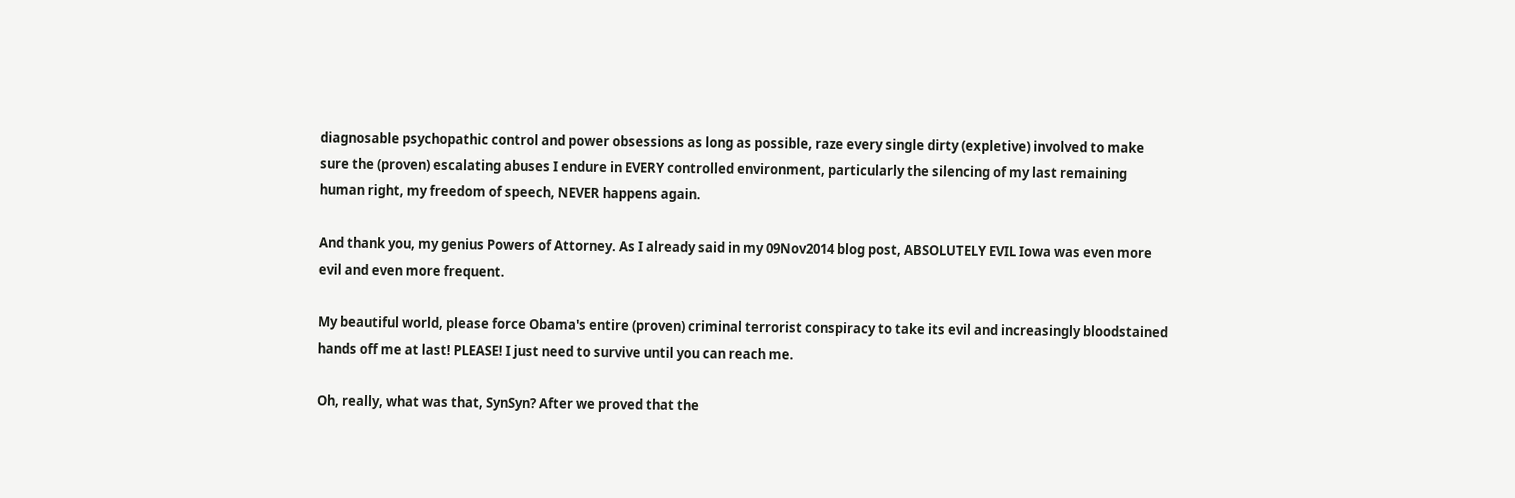diagnosable psychopathic control and power obsessions as long as possible, raze every single dirty (expletive) involved to make sure the (proven) escalating abuses I endure in EVERY controlled environment, particularly the silencing of my last remaining human right, my freedom of speech, NEVER happens again.

And thank you, my genius Powers of Attorney. As I already said in my 09Nov2014 blog post, ABSOLUTELY EVIL Iowa was even more evil and even more frequent.

My beautiful world, please force Obama's entire (proven) criminal terrorist conspiracy to take its evil and increasingly bloodstained hands off me at last! PLEASE! I just need to survive until you can reach me.

Oh, really, what was that, SynSyn? After we proved that the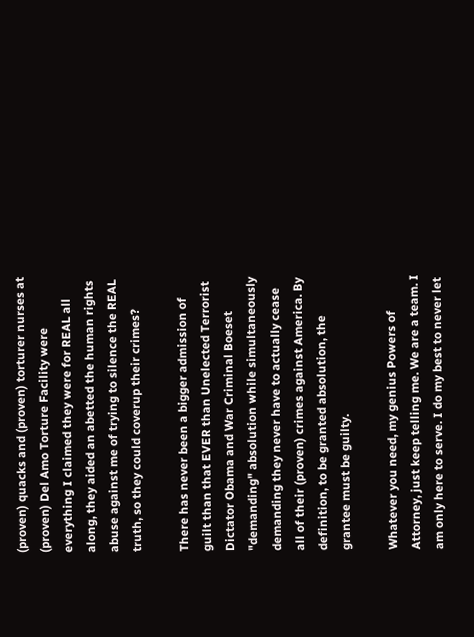(proven) quacks and (proven) torturer nurses at (proven) Del Amo Torture Facility were everything I claimed they were for REAL all along, they aided an abetted the human rights abuse against me of trying to silence the REAL truth, so they could coverup their crimes?

There has never been a bigger admission of guilt than that EVER than Unelected Terrorist Dictator Obama and War Criminal Boeset "demanding" absolution while simultaneously demanding they never have to actually cease all of their (proven) crimes against America. By definition, to be granted absolution, the grantee must be guilty.

Whatever you need, my genius Powers of Attorney, just keep telling me. We are a team. I am only here to serve. I do my best to never let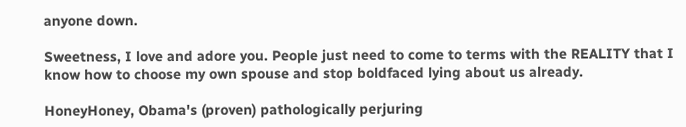anyone down.

Sweetness, I love and adore you. People just need to come to terms with the REALITY that I know how to choose my own spouse and stop boldfaced lying about us already.

HoneyHoney, Obama's (proven) pathologically perjuring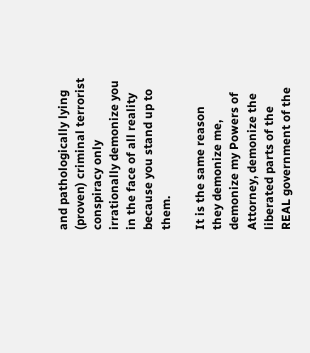and pathologically lying (proven) criminal terrorist conspiracy only irrationally demonize you in the face of all reality because you stand up to them.

It is the same reason they demonize me, demonize my Powers of Attorney, demonize the liberated parts of the REAL government of the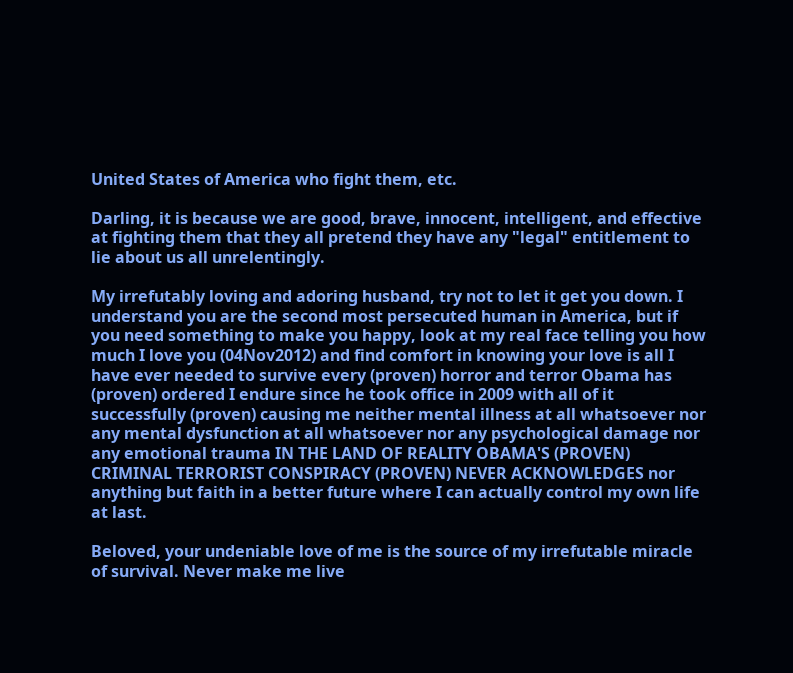United States of America who fight them, etc.

Darling, it is because we are good, brave, innocent, intelligent, and effective at fighting them that they all pretend they have any "legal" entitlement to lie about us all unrelentingly.

My irrefutably loving and adoring husband, try not to let it get you down. I understand you are the second most persecuted human in America, but if you need something to make you happy, look at my real face telling you how much I love you (04Nov2012) and find comfort in knowing your love is all I have ever needed to survive every (proven) horror and terror Obama has (proven) ordered I endure since he took office in 2009 with all of it successfully (proven) causing me neither mental illness at all whatsoever nor any mental dysfunction at all whatsoever nor any psychological damage nor any emotional trauma IN THE LAND OF REALITY OBAMA'S (PROVEN) CRIMINAL TERRORIST CONSPIRACY (PROVEN) NEVER ACKNOWLEDGES nor anything but faith in a better future where I can actually control my own life at last.

Beloved, your undeniable love of me is the source of my irrefutable miracle of survival. Never make me live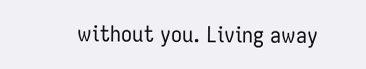without you. Living away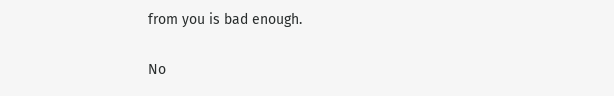from you is bad enough.

No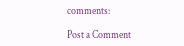comments:

Post a Comment